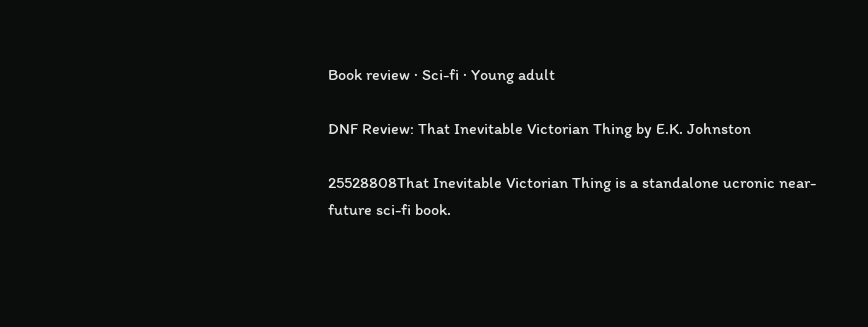Book review · Sci-fi · Young adult

DNF Review: That Inevitable Victorian Thing by E.K. Johnston

25528808That Inevitable Victorian Thing is a standalone ucronic near-future sci-fi book.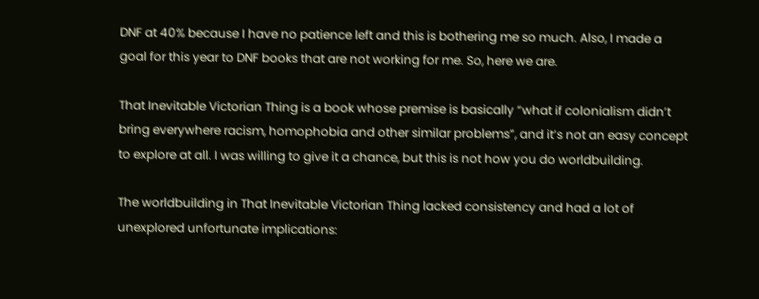DNF at 40% because I have no patience left and this is bothering me so much. Also, I made a goal for this year to DNF books that are not working for me. So, here we are.

That Inevitable Victorian Thing is a book whose premise is basically “what if colonialism didn’t bring everywhere racism, homophobia and other similar problems”, and it’s not an easy concept to explore at all. I was willing to give it a chance, but this is not how you do worldbuilding.

The worldbuilding in That Inevitable Victorian Thing lacked consistency and had a lot of unexplored unfortunate implications: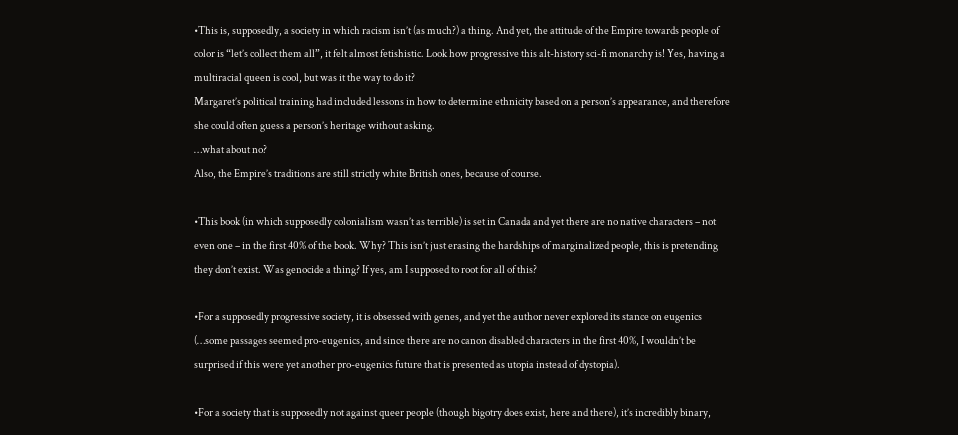•This is, supposedly, a society in which racism isn’t (as much?) a thing. And yet, the attitude of the Empire towards people of color is “let’s collect them all”, it felt almost fetishistic. Look how progressive this alt-history sci-fi monarchy is! Yes, having a multiracial queen is cool, but was it the way to do it?
Margaret’s political training had included lessons in how to determine ethnicity based on a person’s appearance, and therefore she could often guess a person’s heritage without asking.
…what about no?
Also, the Empire’s traditions are still strictly white British ones, because of course.

•This book (in which supposedly colonialism wasn’t as terrible) is set in Canada and yet there are no native characters – not even one – in the first 40% of the book. Why? This isn’t just erasing the hardships of marginalized people, this is pretending they don’t exist. Was genocide a thing? If yes, am I supposed to root for all of this?

•For a supposedly progressive society, it is obsessed with genes, and yet the author never explored its stance on eugenics (…some passages seemed pro-eugenics, and since there are no canon disabled characters in the first 40%, I wouldn’t be surprised if this were yet another pro-eugenics future that is presented as utopia instead of dystopia).

•For a society that is supposedly not against queer people (though bigotry does exist, here and there), it’s incredibly binary,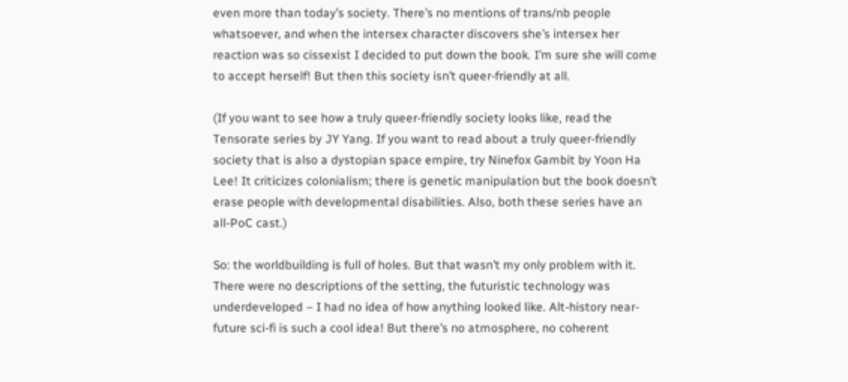even more than today’s society. There’s no mentions of trans/nb people whatsoever, and when the intersex character discovers she’s intersex her reaction was so cissexist I decided to put down the book. I’m sure she will come to accept herself! But then this society isn’t queer-friendly at all.

(If you want to see how a truly queer-friendly society looks like, read the Tensorate series by JY Yang. If you want to read about a truly queer-friendly society that is also a dystopian space empire, try Ninefox Gambit by Yoon Ha Lee! It criticizes colonialism; there is genetic manipulation but the book doesn’t erase people with developmental disabilities. Also, both these series have an all-PoC cast.)

So: the worldbuilding is full of holes. But that wasn’t my only problem with it. There were no descriptions of the setting, the futuristic technology was underdeveloped – I had no idea of how anything looked like. Alt-history near-future sci-fi is such a cool idea! But there’s no atmosphere, no coherent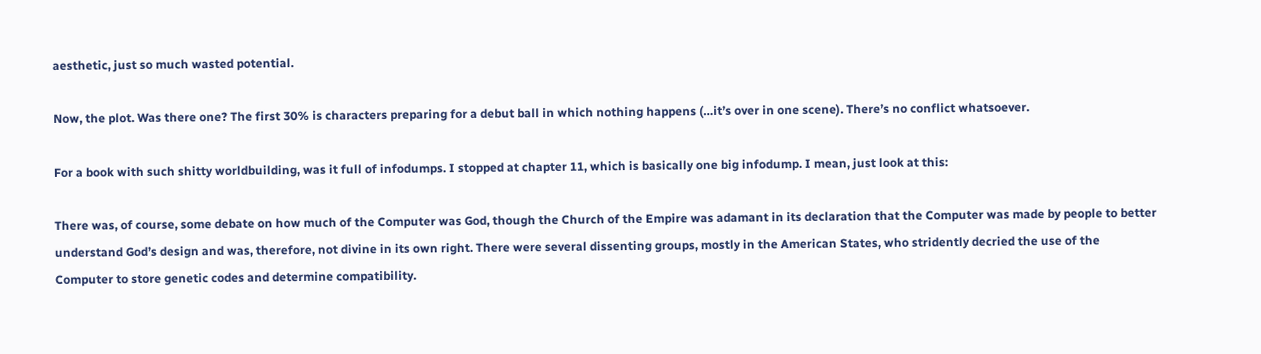aesthetic, just so much wasted potential.

Now, the plot. Was there one? The first 30% is characters preparing for a debut ball in which nothing happens (…it’s over in one scene). There’s no conflict whatsoever.

For a book with such shitty worldbuilding, was it full of infodumps. I stopped at chapter 11, which is basically one big infodump. I mean, just look at this:

There was, of course, some debate on how much of the Computer was God, though the Church of the Empire was adamant in its declaration that the Computer was made by people to better understand God’s design and was, therefore, not divine in its own right. There were several dissenting groups, mostly in the American States, who stridently decried the use of the Computer to store genetic codes and determine compatibility.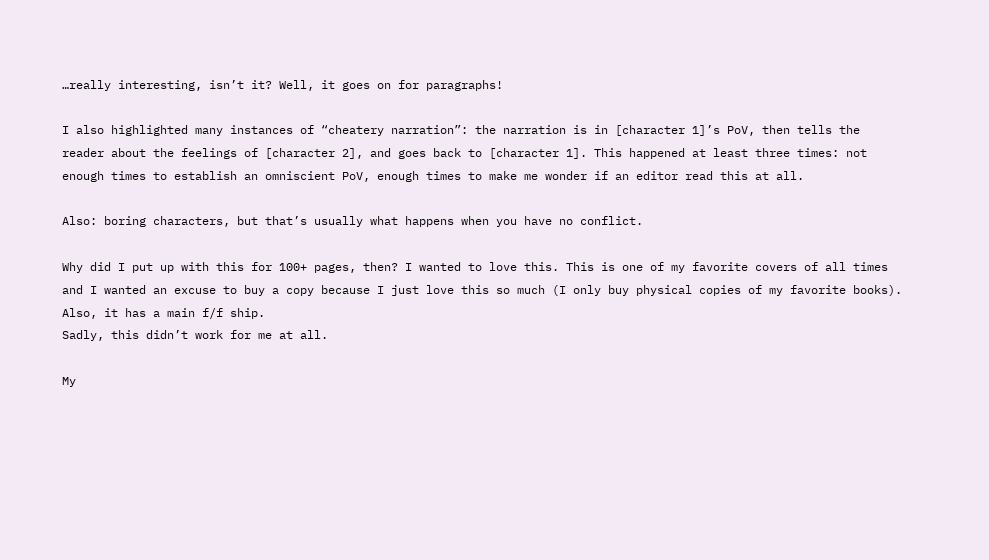…really interesting, isn’t it? Well, it goes on for paragraphs!

I also highlighted many instances of “cheatery narration”: the narration is in [character 1]’s PoV, then tells the reader about the feelings of [character 2], and goes back to [character 1]. This happened at least three times: not enough times to establish an omniscient PoV, enough times to make me wonder if an editor read this at all.

Also: boring characters, but that’s usually what happens when you have no conflict.

Why did I put up with this for 100+ pages, then? I wanted to love this. This is one of my favorite covers of all times and I wanted an excuse to buy a copy because I just love this so much (I only buy physical copies of my favorite books). Also, it has a main f/f ship.
Sadly, this didn’t work for me at all.

My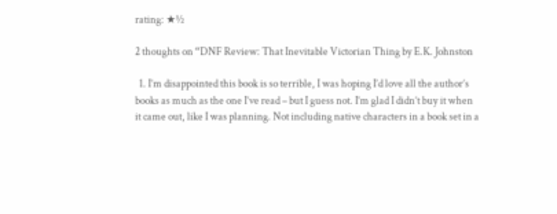rating: ★½

2 thoughts on “DNF Review: That Inevitable Victorian Thing by E.K. Johnston

  1. I’m disappointed this book is so terrible, I was hoping I’d love all the author’s books as much as the one I’ve read – but I guess not. I’m glad I didn’t buy it when it came out, like I was planning. Not including native characters in a book set in a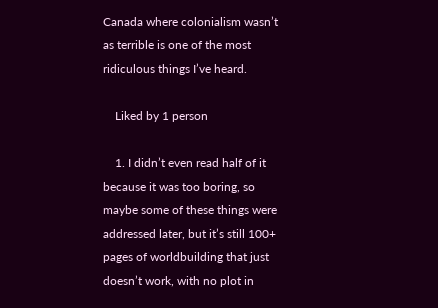Canada where colonialism wasn’t as terrible is one of the most ridiculous things I’ve heard.

    Liked by 1 person

    1. I didn’t even read half of it because it was too boring, so maybe some of these things were addressed later, but it’s still 100+ pages of worldbuilding that just doesn’t work, with no plot in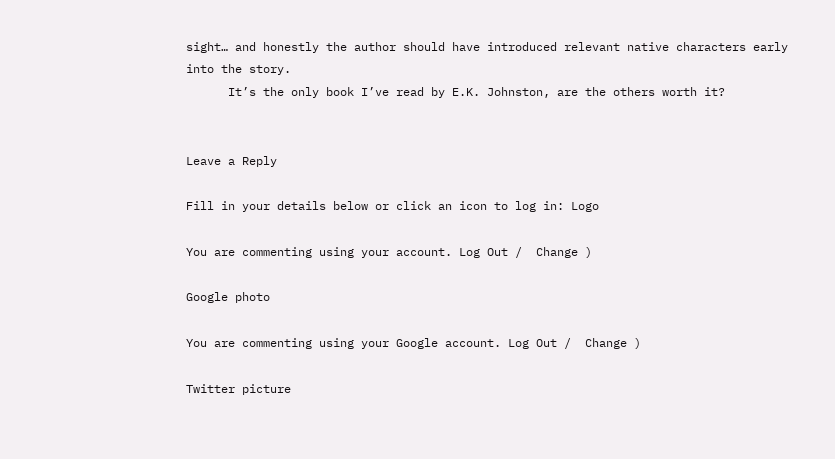sight… and honestly the author should have introduced relevant native characters early into the story.
      It’s the only book I’ve read by E.K. Johnston, are the others worth it?


Leave a Reply

Fill in your details below or click an icon to log in: Logo

You are commenting using your account. Log Out /  Change )

Google photo

You are commenting using your Google account. Log Out /  Change )

Twitter picture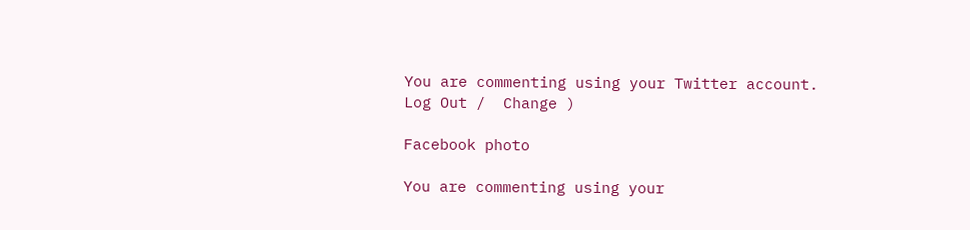You are commenting using your Twitter account. Log Out /  Change )

Facebook photo

You are commenting using your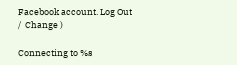Facebook account. Log Out /  Change )

Connecting to %s